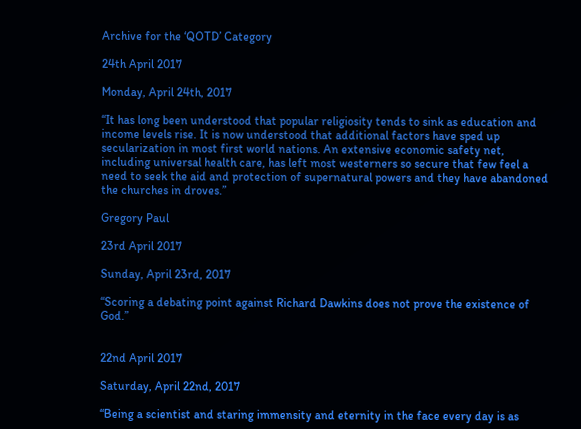Archive for the ‘QOTD’ Category

24th April 2017

Monday, April 24th, 2017

“It has long been understood that popular religiosity tends to sink as education and income levels rise. It is now understood that additional factors have sped up secularization in most first world nations. An extensive economic safety net, including universal health care, has left most westerners so secure that few feel a need to seek the aid and protection of supernatural powers and they have abandoned the churches in droves.”

Gregory Paul

23rd April 2017

Sunday, April 23rd, 2017

“Scoring a debating point against Richard Dawkins does not prove the existence of God.”


22nd April 2017

Saturday, April 22nd, 2017

“Being a scientist and staring immensity and eternity in the face every day is as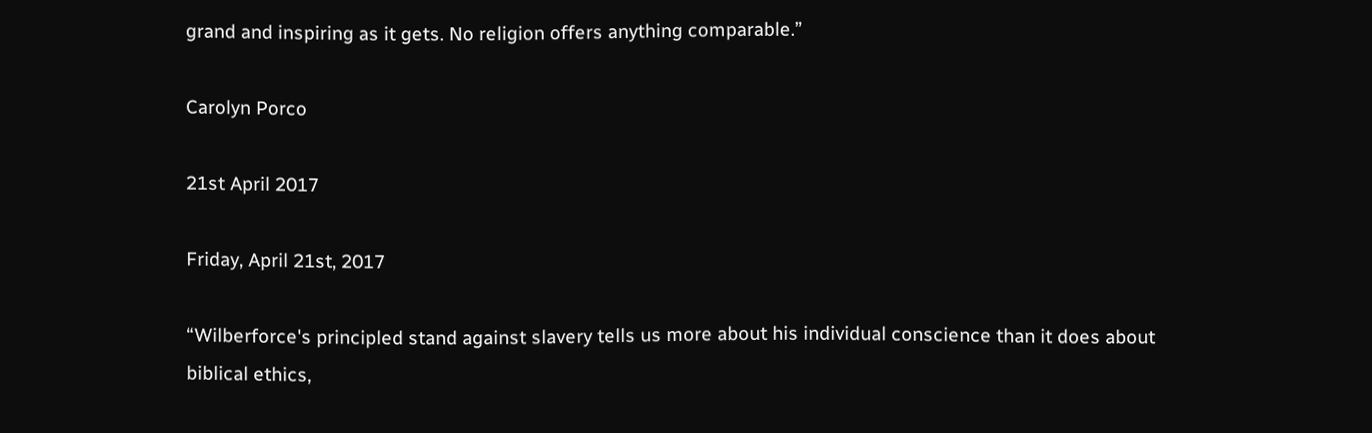grand and inspiring as it gets. No religion offers anything comparable.”

Carolyn Porco

21st April 2017

Friday, April 21st, 2017

“Wilberforce's principled stand against slavery tells us more about his individual conscience than it does about biblical ethics,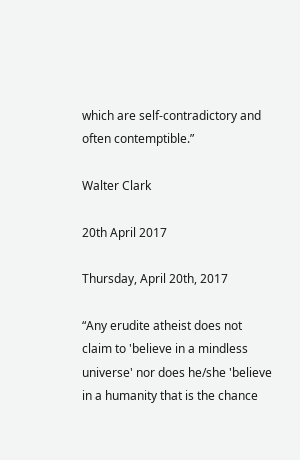which are self-contradictory and often contemptible.”

Walter Clark

20th April 2017

Thursday, April 20th, 2017

“Any erudite atheist does not claim to 'believe in a mindless universe' nor does he/she 'believe in a humanity that is the chance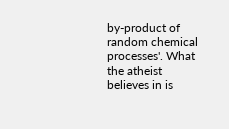by-product of random chemical processes'. What the atheist believes in is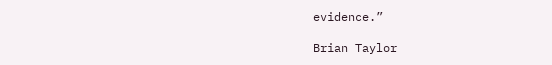evidence.”

Brian Taylor